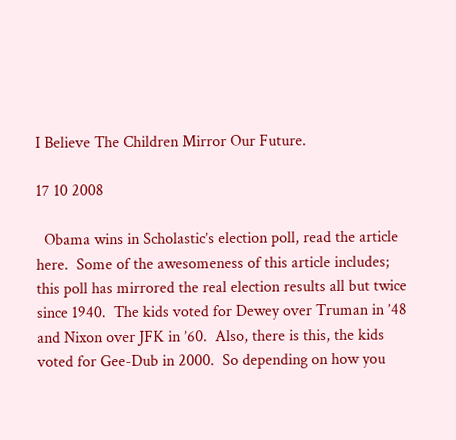I Believe The Children Mirror Our Future.

17 10 2008

  Obama wins in Scholastic’s election poll, read the article here.  Some of the awesomeness of this article includes; this poll has mirrored the real election results all but twice since 1940.  The kids voted for Dewey over Truman in ’48 and Nixon over JFK in ’60.  Also, there is this, the kids voted for Gee-Dub in 2000.  So depending on how you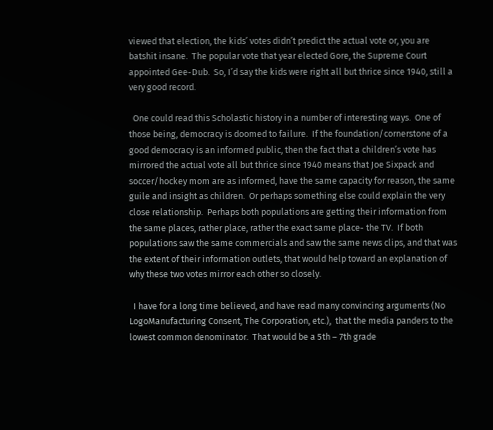viewed that election, the kids’ votes didn’t predict the actual vote or, you are batshit insane.  The popular vote that year elected Gore, the Supreme Court appointed Gee-Dub.  So, I’d say the kids were right all but thrice since 1940, still a very good record.

  One could read this Scholastic history in a number of interesting ways.  One of those being, democracy is doomed to failure.  If the foundation/cornerstone of a good democracy is an informed public, then the fact that a children’s vote has mirrored the actual vote all but thrice since 1940 means that Joe Sixpack and soccer/hockey mom are as informed, have the same capacity for reason, the same guile and insight as children.  Or perhaps something else could explain the very close relationship.  Perhaps both populations are getting their information from the same places, rather place, rather the exact same place- the TV.  If both populations saw the same commercials and saw the same news clips, and that was the extent of their information outlets, that would help toward an explanation of why these two votes mirror each other so closely.

  I have for a long time believed, and have read many convincing arguments (No LogoManufacturing Consent, The Corporation, etc.),  that the media panders to the lowest common denominator.  That would be a 5th – 7th grade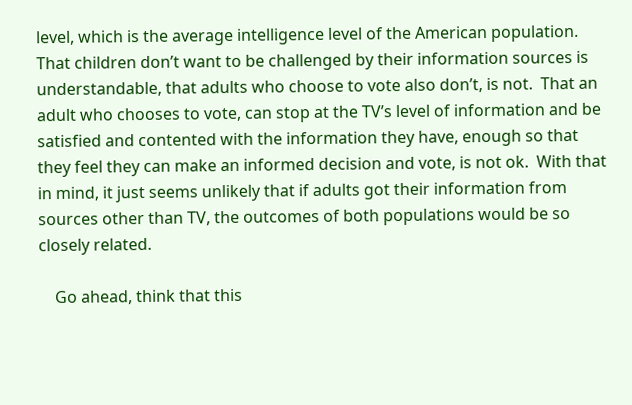level, which is the average intelligence level of the American population.  That children don’t want to be challenged by their information sources is understandable, that adults who choose to vote also don’t, is not.  That an adult who chooses to vote, can stop at the TV’s level of information and be satisfied and contented with the information they have, enough so that they feel they can make an informed decision and vote, is not ok.  With that in mind, it just seems unlikely that if adults got their information from sources other than TV, the outcomes of both populations would be so closely related.

    Go ahead, think that this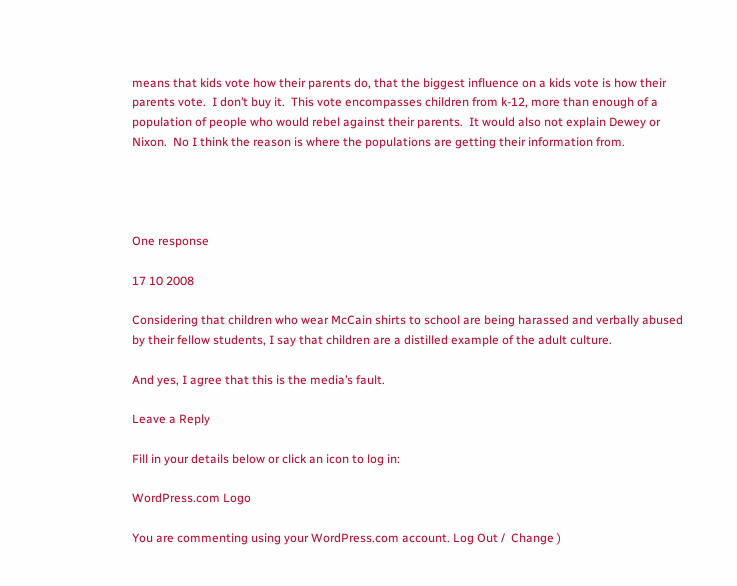means that kids vote how their parents do, that the biggest influence on a kids vote is how their parents vote.  I don’t buy it.  This vote encompasses children from k-12, more than enough of a population of people who would rebel against their parents.  It would also not explain Dewey or Nixon.  No I think the reason is where the populations are getting their information from.




One response

17 10 2008

Considering that children who wear McCain shirts to school are being harassed and verbally abused by their fellow students, I say that children are a distilled example of the adult culture.

And yes, I agree that this is the media’s fault.

Leave a Reply

Fill in your details below or click an icon to log in:

WordPress.com Logo

You are commenting using your WordPress.com account. Log Out /  Change )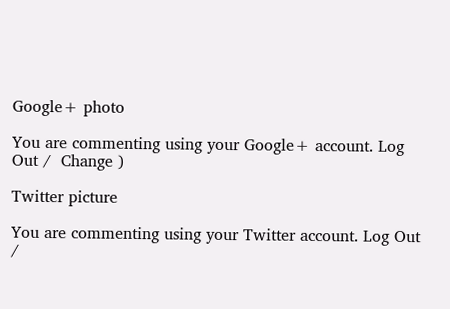Google+ photo

You are commenting using your Google+ account. Log Out /  Change )

Twitter picture

You are commenting using your Twitter account. Log Out /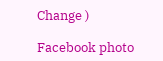Change )

Facebook photo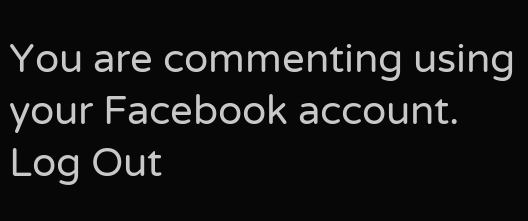You are commenting using your Facebook account. Log Out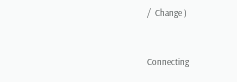/  Change )


Connecting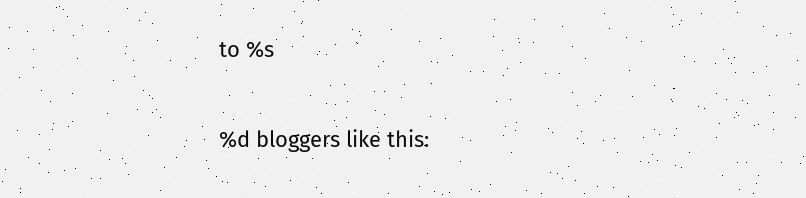to %s

%d bloggers like this: